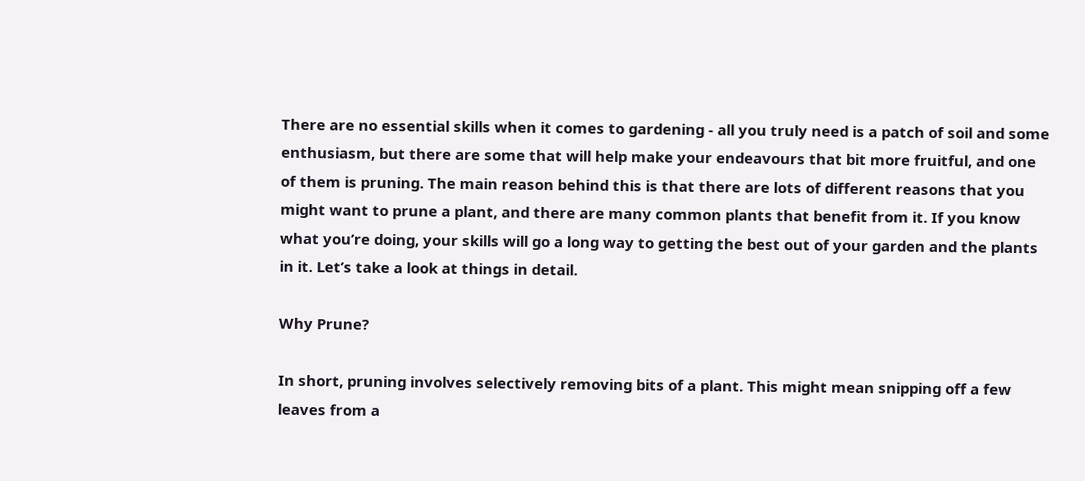There are no essential skills when it comes to gardening - all you truly need is a patch of soil and some enthusiasm, but there are some that will help make your endeavours that bit more fruitful, and one of them is pruning. The main reason behind this is that there are lots of different reasons that you might want to prune a plant, and there are many common plants that benefit from it. If you know what you’re doing, your skills will go a long way to getting the best out of your garden and the plants in it. Let’s take a look at things in detail.

Why Prune?

In short, pruning involves selectively removing bits of a plant. This might mean snipping off a few leaves from a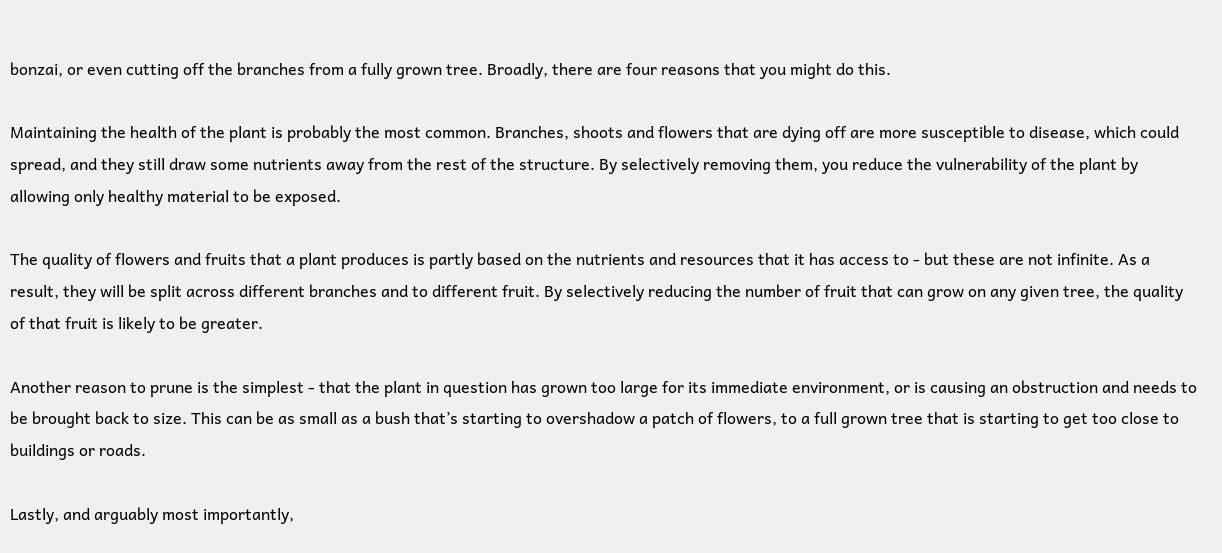bonzai, or even cutting off the branches from a fully grown tree. Broadly, there are four reasons that you might do this.

Maintaining the health of the plant is probably the most common. Branches, shoots and flowers that are dying off are more susceptible to disease, which could spread, and they still draw some nutrients away from the rest of the structure. By selectively removing them, you reduce the vulnerability of the plant by allowing only healthy material to be exposed.

The quality of flowers and fruits that a plant produces is partly based on the nutrients and resources that it has access to - but these are not infinite. As a result, they will be split across different branches and to different fruit. By selectively reducing the number of fruit that can grow on any given tree, the quality of that fruit is likely to be greater.

Another reason to prune is the simplest - that the plant in question has grown too large for its immediate environment, or is causing an obstruction and needs to be brought back to size. This can be as small as a bush that’s starting to overshadow a patch of flowers, to a full grown tree that is starting to get too close to buildings or roads.

Lastly, and arguably most importantly,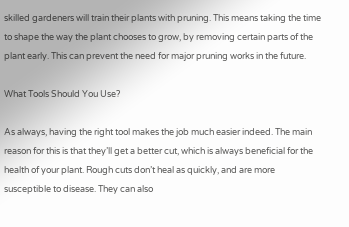skilled gardeners will train their plants with pruning. This means taking the time to shape the way the plant chooses to grow, by removing certain parts of the plant early. This can prevent the need for major pruning works in the future.

What Tools Should You Use?

As always, having the right tool makes the job much easier indeed. The main reason for this is that they’ll get a better cut, which is always beneficial for the health of your plant. Rough cuts don’t heal as quickly, and are more susceptible to disease. They can also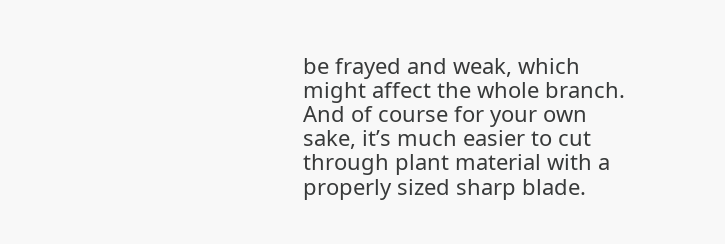be frayed and weak, which might affect the whole branch. And of course for your own sake, it’s much easier to cut through plant material with a properly sized sharp blade.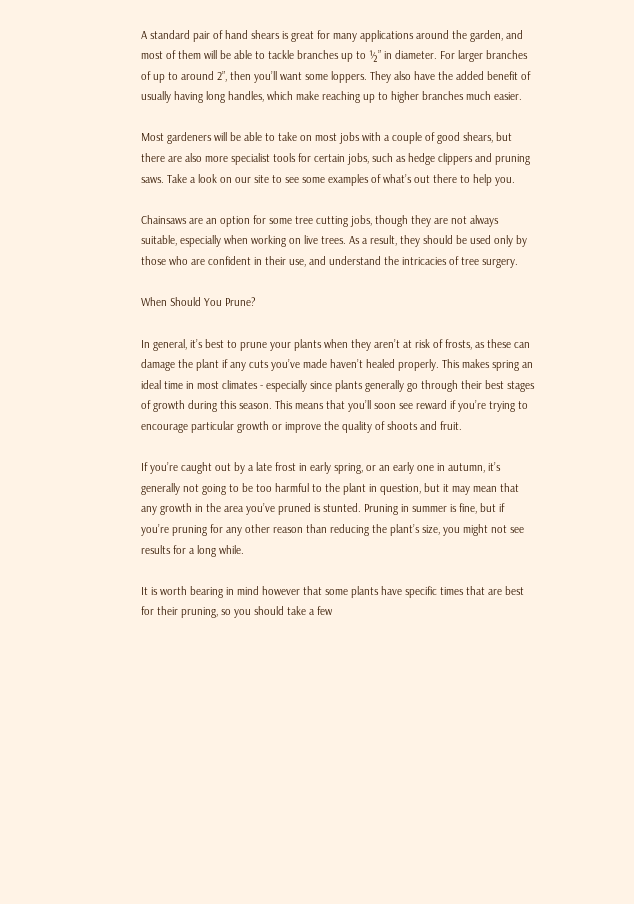A standard pair of hand shears is great for many applications around the garden, and most of them will be able to tackle branches up to ½” in diameter. For larger branches of up to around 2”, then you’ll want some loppers. They also have the added benefit of usually having long handles, which make reaching up to higher branches much easier.

Most gardeners will be able to take on most jobs with a couple of good shears, but there are also more specialist tools for certain jobs, such as hedge clippers and pruning saws. Take a look on our site to see some examples of what’s out there to help you.

Chainsaws are an option for some tree cutting jobs, though they are not always suitable, especially when working on live trees. As a result, they should be used only by those who are confident in their use, and understand the intricacies of tree surgery.

When Should You Prune?

In general, it’s best to prune your plants when they aren’t at risk of frosts, as these can damage the plant if any cuts you’ve made haven’t healed properly. This makes spring an ideal time in most climates - especially since plants generally go through their best stages of growth during this season. This means that you’ll soon see reward if you’re trying to encourage particular growth or improve the quality of shoots and fruit.

If you’re caught out by a late frost in early spring, or an early one in autumn, it’s generally not going to be too harmful to the plant in question, but it may mean that any growth in the area you’ve pruned is stunted. Pruning in summer is fine, but if you’re pruning for any other reason than reducing the plant’s size, you might not see results for a long while.

It is worth bearing in mind however that some plants have specific times that are best for their pruning, so you should take a few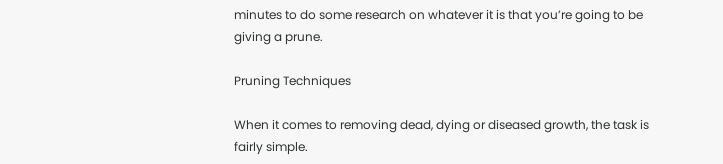minutes to do some research on whatever it is that you’re going to be giving a prune.

Pruning Techniques

When it comes to removing dead, dying or diseased growth, the task is fairly simple.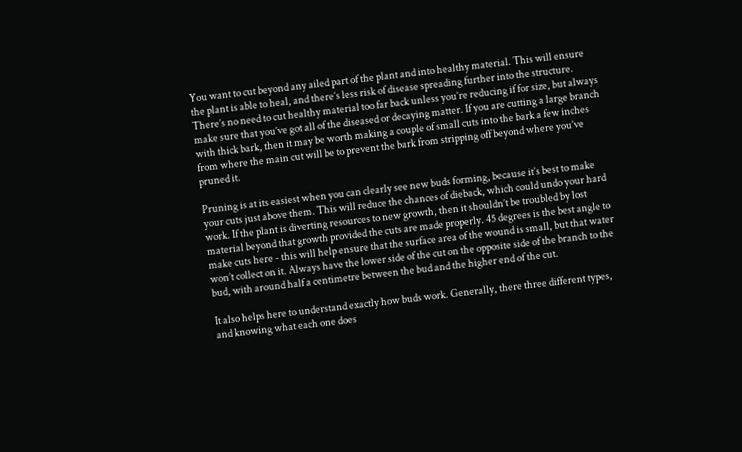You want to cut beyond any ailed part of the plant and into healthy material. This will ensure the plant is able to heal, and there’s less risk of disease spreading further into the structure. There’s no need to cut healthy material too far back unless you’re reducing if for size, but always make sure that you’ve got all of the diseased or decaying matter. If you are cutting a large branch with thick bark, then it may be worth making a couple of small cuts into the bark a few inches from where the main cut will be to prevent the bark from stripping off beyond where you’ve pruned it.

Pruning is at its easiest when you can clearly see new buds forming, because it’s best to make your cuts just above them. This will reduce the chances of dieback, which could undo your hard work. If the plant is diverting resources to new growth, then it shouldn’t be troubled by lost material beyond that growth provided the cuts are made properly. 45 degrees is the best angle to make cuts here - this will help ensure that the surface area of the wound is small, but that water won’t collect on it. Always have the lower side of the cut on the opposite side of the branch to the bud, with around half a centimetre between the bud and the higher end of the cut.

It also helps here to understand exactly how buds work. Generally, there three different types, and knowing what each one does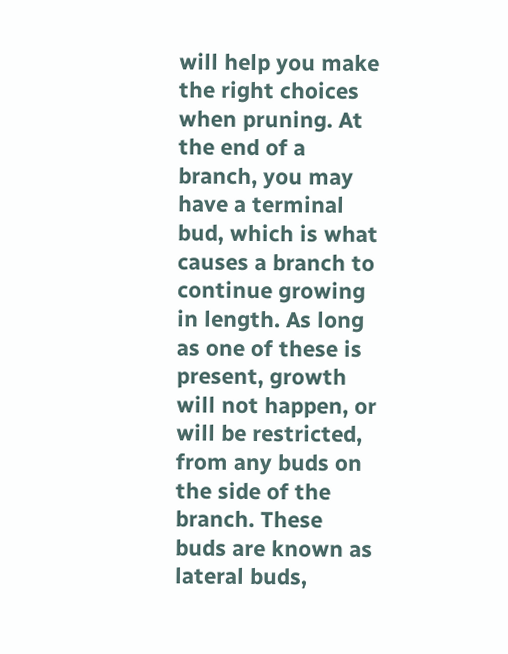will help you make the right choices when pruning. At the end of a branch, you may have a terminal bud, which is what causes a branch to continue growing in length. As long as one of these is present, growth will not happen, or will be restricted, from any buds on the side of the branch. These buds are known as lateral buds,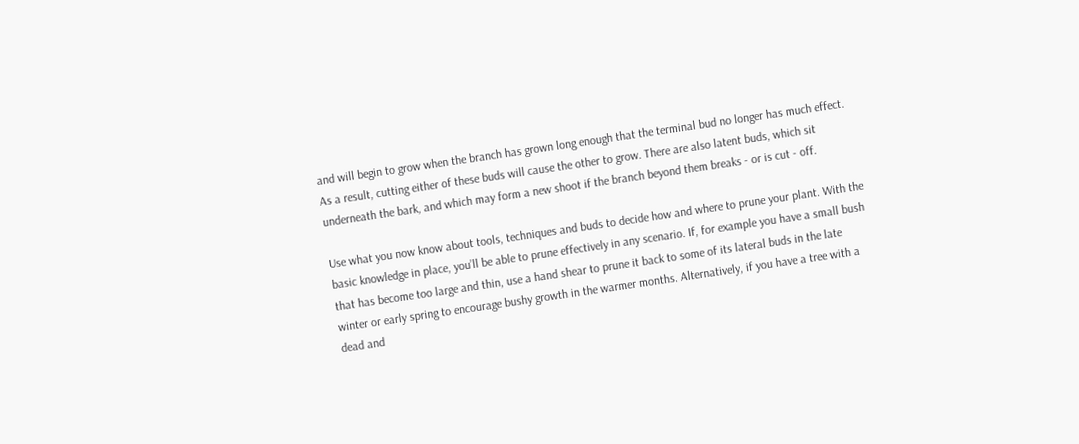and will begin to grow when the branch has grown long enough that the terminal bud no longer has much effect. As a result, cutting either of these buds will cause the other to grow. There are also latent buds, which sit underneath the bark, and which may form a new shoot if the branch beyond them breaks - or is cut - off.

Use what you now know about tools, techniques and buds to decide how and where to prune your plant. With the basic knowledge in place, you’ll be able to prune effectively in any scenario. If, for example you have a small bush that has become too large and thin, use a hand shear to prune it back to some of its lateral buds in the late winter or early spring to encourage bushy growth in the warmer months. Alternatively, if you have a tree with a dead and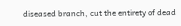diseased branch, cut the entirety of dead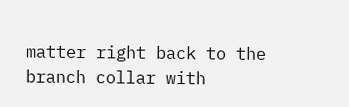matter right back to the branch collar with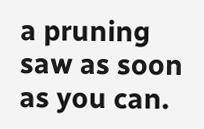a pruning saw as soon as you can.